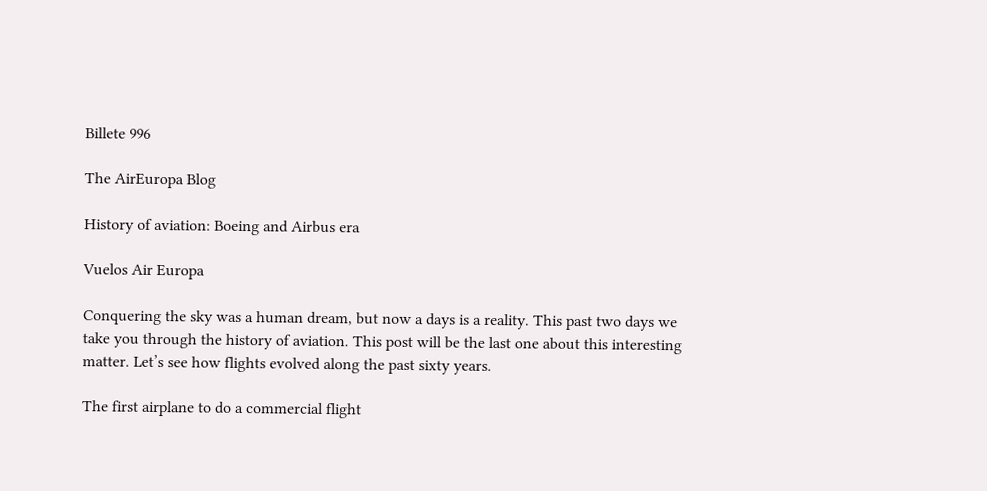Billete 996

The AirEuropa Blog

History of aviation: Boeing and Airbus era

Vuelos Air Europa

Conquering the sky was a human dream, but now a days is a reality. This past two days we take you through the history of aviation. This post will be the last one about this interesting matter. Let’s see how flights evolved along the past sixty years.

The first airplane to do a commercial flight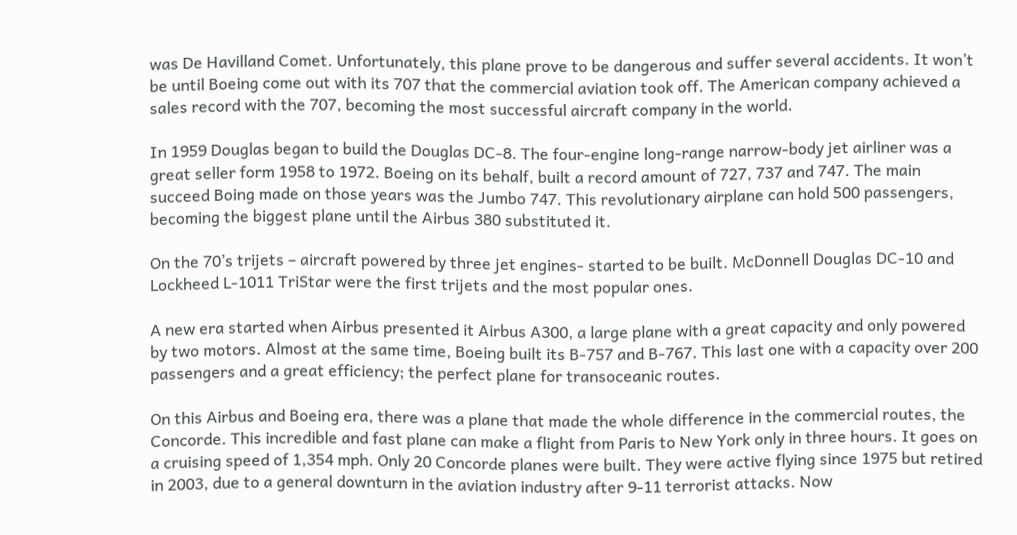was De Havilland Comet. Unfortunately, this plane prove to be dangerous and suffer several accidents. It won’t be until Boeing come out with its 707 that the commercial aviation took off. The American company achieved a sales record with the 707, becoming the most successful aircraft company in the world.

In 1959 Douglas began to build the Douglas DC-8. The four-engine long-range narrow-body jet airliner was a great seller form 1958 to 1972. Boeing on its behalf, built a record amount of 727, 737 and 747. The main succeed Boing made on those years was the Jumbo 747. This revolutionary airplane can hold 500 passengers, becoming the biggest plane until the Airbus 380 substituted it.

On the 70’s trijets – aircraft powered by three jet engines- started to be built. McDonnell Douglas DC-10 and Lockheed L-1011 TriStar were the first trijets and the most popular ones.

A new era started when Airbus presented it Airbus A300, a large plane with a great capacity and only powered by two motors. Almost at the same time, Boeing built its B-757 and B-767. This last one with a capacity over 200 passengers and a great efficiency; the perfect plane for transoceanic routes.

On this Airbus and Boeing era, there was a plane that made the whole difference in the commercial routes, the Concorde. This incredible and fast plane can make a flight from Paris to New York only in three hours. It goes on a cruising speed of 1,354 mph. Only 20 Concorde planes were built. They were active flying since 1975 but retired in 2003, due to a general downturn in the aviation industry after 9-11 terrorist attacks. Now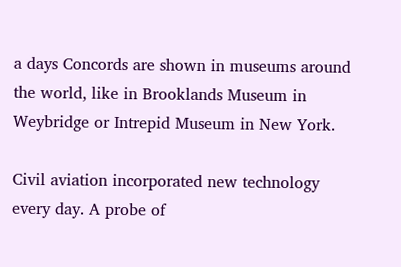a days Concords are shown in museums around the world, like in Brooklands Museum in Weybridge or Intrepid Museum in New York.

Civil aviation incorporated new technology every day. A probe of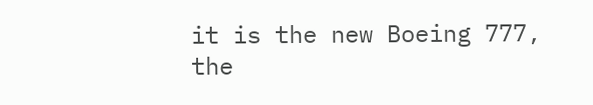it is the new Boeing 777, the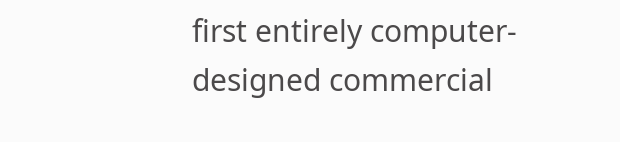first entirely computer-designed commercial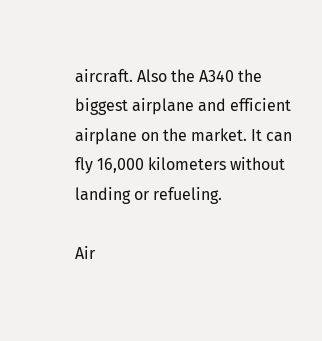aircraft. Also the A340 the biggest airplane and efficient airplane on the market. It can fly 16,000 kilometers without landing or refueling.

Air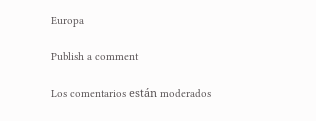Europa

Publish a comment

Los comentarios están moderados